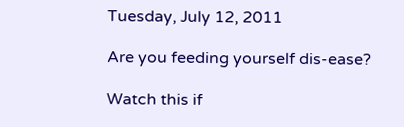Tuesday, July 12, 2011

Are you feeding yourself dis-ease?

Watch this if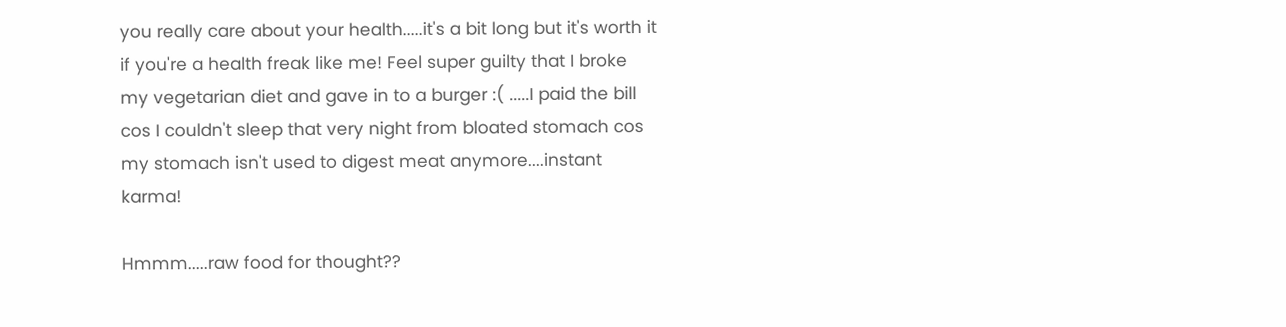you really care about your health.....it's a bit long but it's worth it if you're a health freak like me! Feel super guilty that I broke my vegetarian diet and gave in to a burger :( .....I paid the bill cos I couldn't sleep that very night from bloated stomach cos my stomach isn't used to digest meat anymore....instant karma!

Hmmm.....raw food for thought??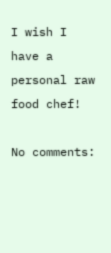I wish I have a personal raw food chef!

No comments: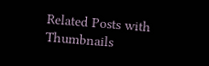Related Posts with Thumbnails